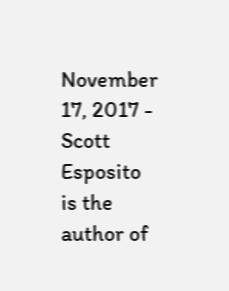November 17, 2017 - Scott Esposito is the author of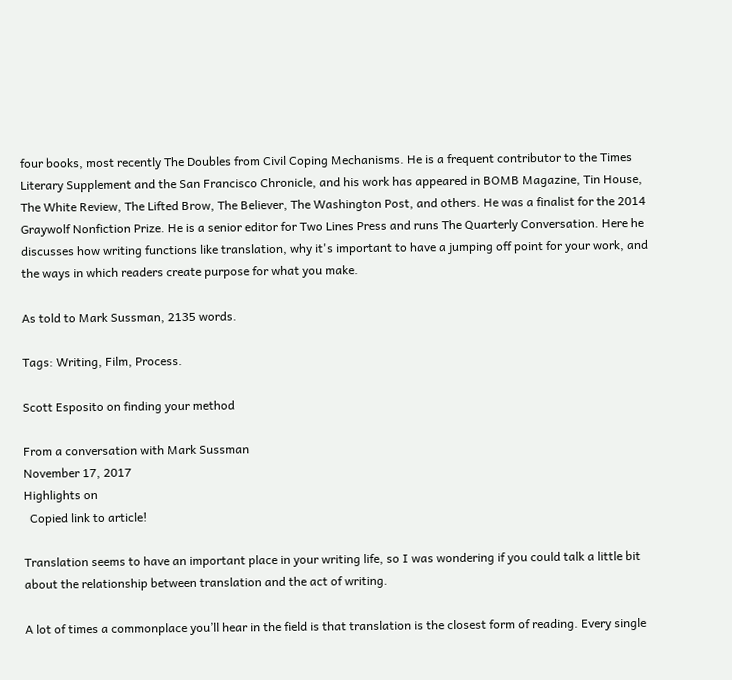four books, most recently The Doubles from Civil Coping Mechanisms. He is a frequent contributor to the Times Literary Supplement and the San Francisco Chronicle, and his work has appeared in BOMB Magazine, Tin House, The White Review, The Lifted Brow, The Believer, The Washington Post, and others. He was a finalist for the 2014 Graywolf Nonfiction Prize. He is a senior editor for Two Lines Press and runs The Quarterly Conversation. Here he discusses how writing functions like translation, why it's important to have a jumping off point for your work, and the ways in which readers create purpose for what you make.

As told to Mark Sussman, 2135 words.

Tags: Writing, Film, Process.

Scott Esposito on finding your method

From a conversation with Mark Sussman
November 17, 2017
Highlights on
  Copied link to article!

Translation seems to have an important place in your writing life, so I was wondering if you could talk a little bit about the relationship between translation and the act of writing.

A lot of times a commonplace you’ll hear in the field is that translation is the closest form of reading. Every single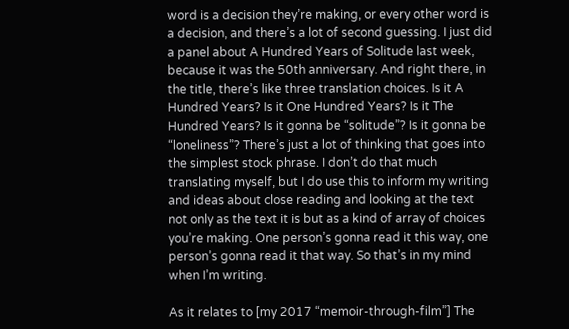word is a decision they’re making, or every other word is a decision, and there’s a lot of second guessing. I just did a panel about A Hundred Years of Solitude last week, because it was the 50th anniversary. And right there, in the title, there’s like three translation choices. Is it A Hundred Years? Is it One Hundred Years? Is it The Hundred Years? Is it gonna be “solitude”? Is it gonna be “loneliness”? There’s just a lot of thinking that goes into the simplest stock phrase. I don’t do that much translating myself, but I do use this to inform my writing and ideas about close reading and looking at the text not only as the text it is but as a kind of array of choices you’re making. One person’s gonna read it this way, one person’s gonna read it that way. So that’s in my mind when I’m writing.

As it relates to [my 2017 “memoir-through-film”] The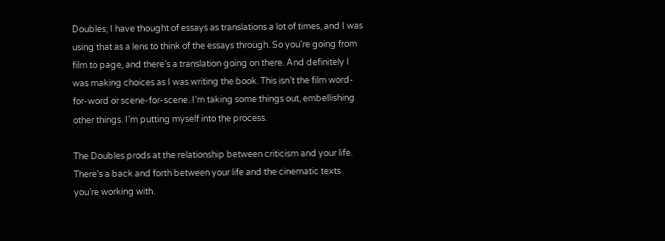Doubles, I have thought of essays as translations a lot of times, and I was using that as a lens to think of the essays through. So you’re going from film to page, and there’s a translation going on there. And definitely I was making choices as I was writing the book. This isn’t the film word-for-word or scene-for-scene. I’m taking some things out, embellishing other things. I’m putting myself into the process.

The Doubles prods at the relationship between criticism and your life. There’s a back and forth between your life and the cinematic texts you’re working with.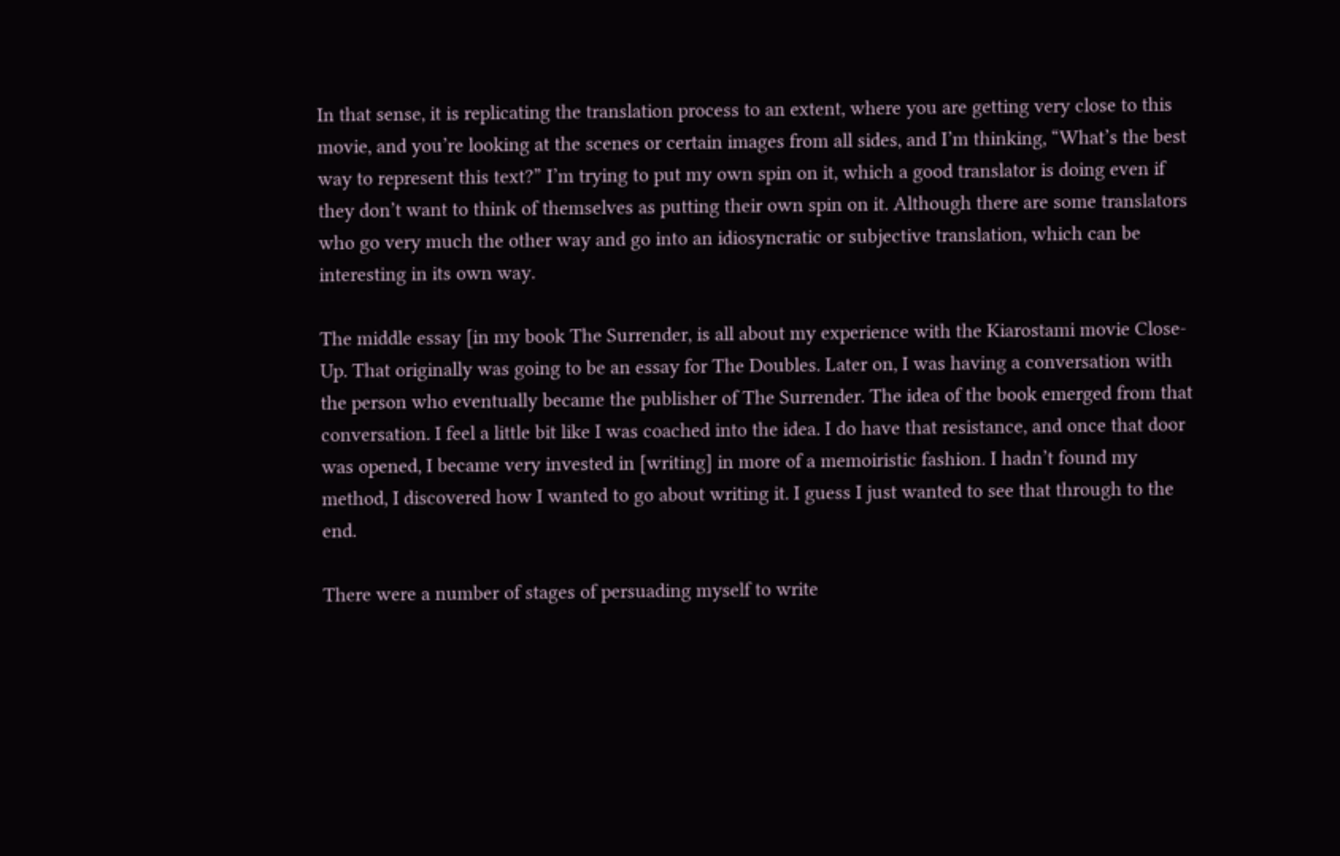In that sense, it is replicating the translation process to an extent, where you are getting very close to this movie, and you’re looking at the scenes or certain images from all sides, and I’m thinking, “What’s the best way to represent this text?” I’m trying to put my own spin on it, which a good translator is doing even if they don’t want to think of themselves as putting their own spin on it. Although there are some translators who go very much the other way and go into an idiosyncratic or subjective translation, which can be interesting in its own way.

The middle essay [in my book The Surrender, is all about my experience with the Kiarostami movie Close-Up. That originally was going to be an essay for The Doubles. Later on, I was having a conversation with the person who eventually became the publisher of The Surrender. The idea of the book emerged from that conversation. I feel a little bit like I was coached into the idea. I do have that resistance, and once that door was opened, I became very invested in [writing] in more of a memoiristic fashion. I hadn’t found my method, I discovered how I wanted to go about writing it. I guess I just wanted to see that through to the end.

There were a number of stages of persuading myself to write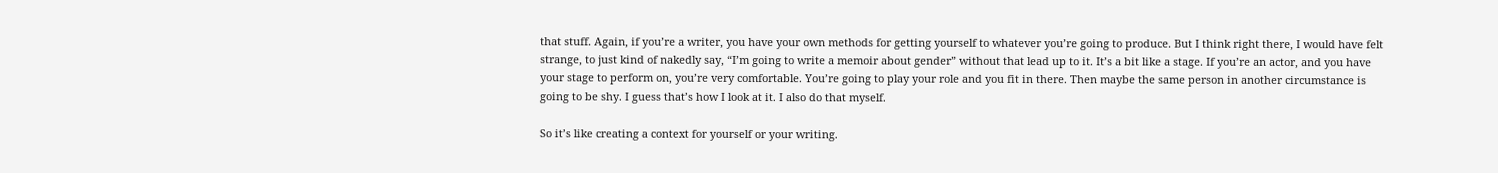that stuff. Again, if you’re a writer, you have your own methods for getting yourself to whatever you’re going to produce. But I think right there, I would have felt strange, to just kind of nakedly say, “I’m going to write a memoir about gender” without that lead up to it. It’s a bit like a stage. If you’re an actor, and you have your stage to perform on, you’re very comfortable. You’re going to play your role and you fit in there. Then maybe the same person in another circumstance is going to be shy. I guess that’s how I look at it. I also do that myself.

So it’s like creating a context for yourself or your writing.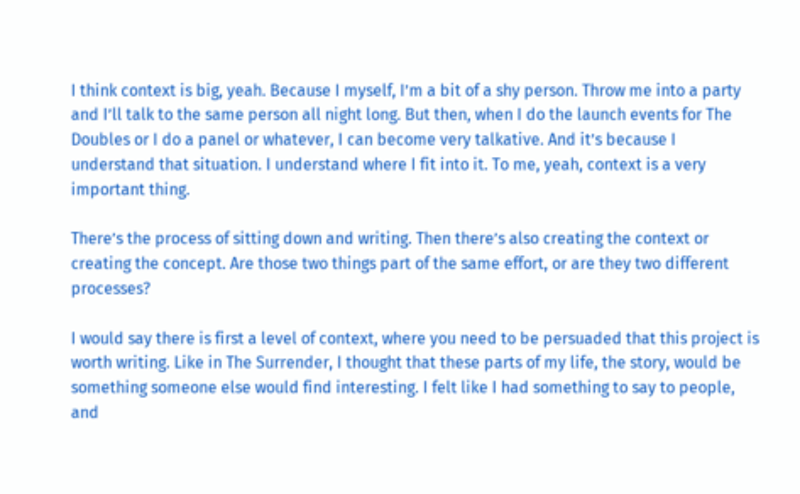I think context is big, yeah. Because I myself, I’m a bit of a shy person. Throw me into a party and I’ll talk to the same person all night long. But then, when I do the launch events for The Doubles or I do a panel or whatever, I can become very talkative. And it’s because I understand that situation. I understand where I fit into it. To me, yeah, context is a very important thing.

There’s the process of sitting down and writing. Then there’s also creating the context or creating the concept. Are those two things part of the same effort, or are they two different processes?

I would say there is first a level of context, where you need to be persuaded that this project is worth writing. Like in The Surrender, I thought that these parts of my life, the story, would be something someone else would find interesting. I felt like I had something to say to people, and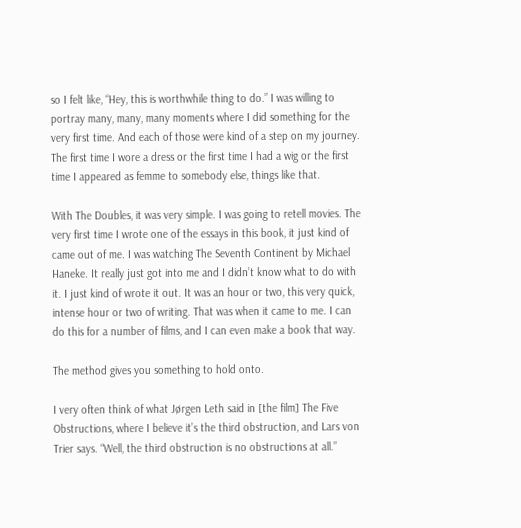so I felt like, “Hey, this is worthwhile thing to do.” I was willing to portray many, many, many moments where I did something for the very first time. And each of those were kind of a step on my journey. The first time I wore a dress or the first time I had a wig or the first time I appeared as femme to somebody else, things like that.

With The Doubles, it was very simple. I was going to retell movies. The very first time I wrote one of the essays in this book, it just kind of came out of me. I was watching The Seventh Continent by Michael Haneke. It really just got into me and I didn’t know what to do with it. I just kind of wrote it out. It was an hour or two, this very quick, intense hour or two of writing. That was when it came to me. I can do this for a number of films, and I can even make a book that way.

The method gives you something to hold onto.

I very often think of what Jørgen Leth said in [the film] The Five Obstructions, where I believe it’s the third obstruction, and Lars von Trier says. “Well, the third obstruction is no obstructions at all.”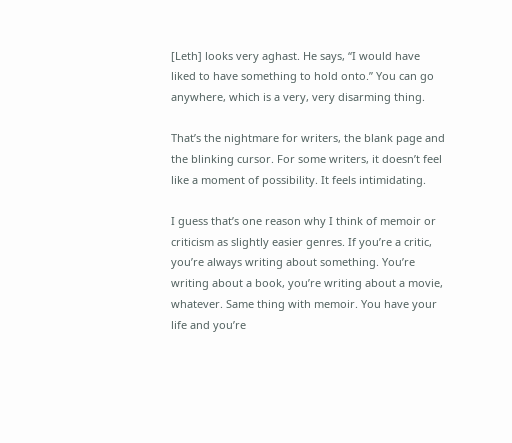[Leth] looks very aghast. He says, “I would have liked to have something to hold onto.” You can go anywhere, which is a very, very disarming thing.

That’s the nightmare for writers, the blank page and the blinking cursor. For some writers, it doesn’t feel like a moment of possibility. It feels intimidating.

I guess that’s one reason why I think of memoir or criticism as slightly easier genres. If you’re a critic, you’re always writing about something. You’re writing about a book, you’re writing about a movie, whatever. Same thing with memoir. You have your life and you’re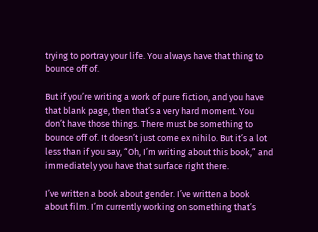trying to portray your life. You always have that thing to bounce off of.

But if you’re writing a work of pure fiction, and you have that blank page, then that’s a very hard moment. You don’t have those things. There must be something to bounce off of. It doesn’t just come ex nihilo. But it’s a lot less than if you say, “Oh, I’m writing about this book,” and immediately you have that surface right there.

I’ve written a book about gender. I’ve written a book about film. I’m currently working on something that’s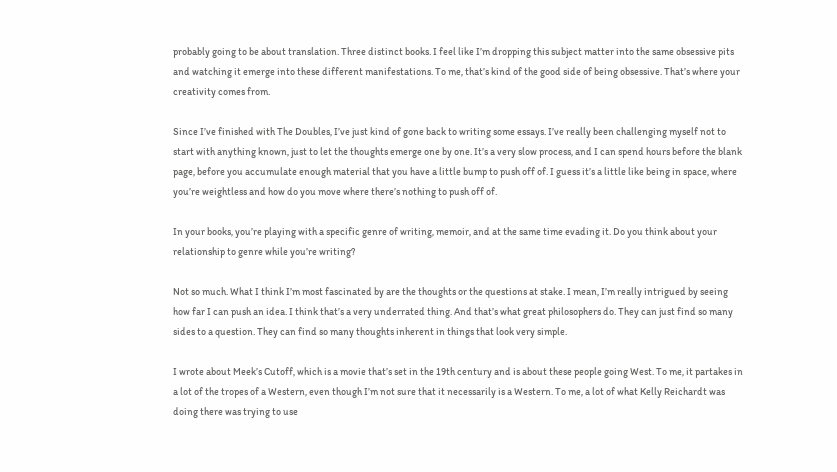probably going to be about translation. Three distinct books. I feel like I’m dropping this subject matter into the same obsessive pits and watching it emerge into these different manifestations. To me, that’s kind of the good side of being obsessive. That’s where your creativity comes from.

Since I’ve finished with The Doubles, I’ve just kind of gone back to writing some essays. I’ve really been challenging myself not to start with anything known, just to let the thoughts emerge one by one. It’s a very slow process, and I can spend hours before the blank page, before you accumulate enough material that you have a little bump to push off of. I guess it’s a little like being in space, where you’re weightless and how do you move where there’s nothing to push off of.

In your books, you’re playing with a specific genre of writing, memoir, and at the same time evading it. Do you think about your relationship to genre while you’re writing?

Not so much. What I think I’m most fascinated by are the thoughts or the questions at stake. I mean, I’m really intrigued by seeing how far I can push an idea. I think that’s a very underrated thing. And that’s what great philosophers do. They can just find so many sides to a question. They can find so many thoughts inherent in things that look very simple.

I wrote about Meek’s Cutoff, which is a movie that’s set in the 19th century and is about these people going West. To me, it partakes in a lot of the tropes of a Western, even though I’m not sure that it necessarily is a Western. To me, a lot of what Kelly Reichardt was doing there was trying to use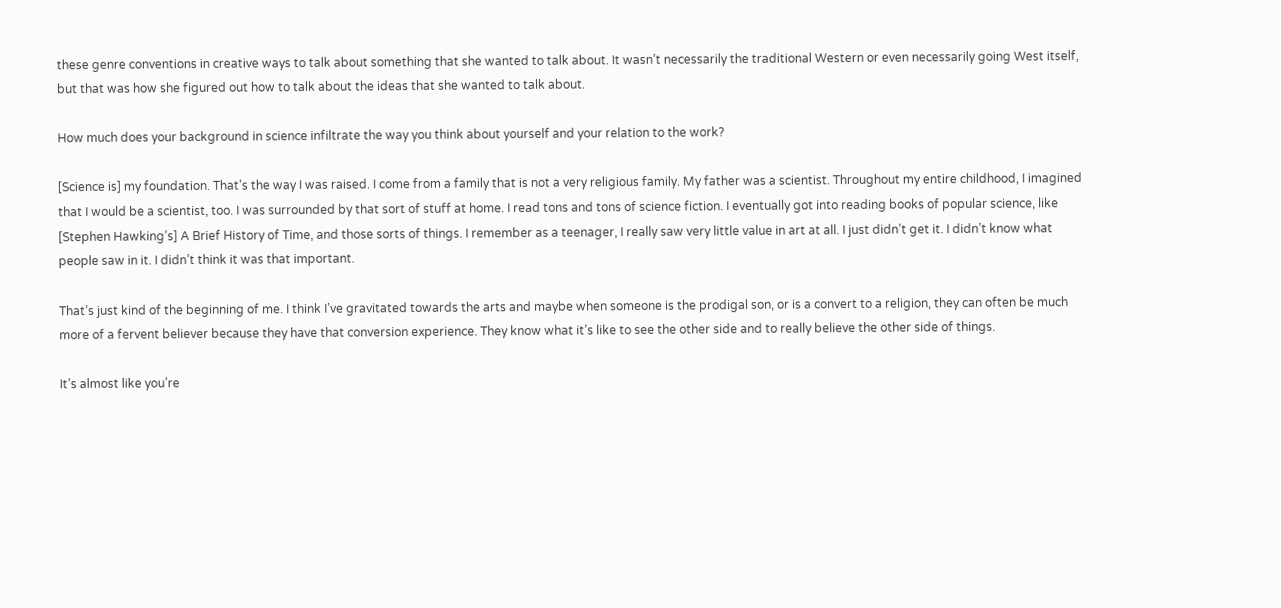these genre conventions in creative ways to talk about something that she wanted to talk about. It wasn’t necessarily the traditional Western or even necessarily going West itself, but that was how she figured out how to talk about the ideas that she wanted to talk about.

How much does your background in science infiltrate the way you think about yourself and your relation to the work?

[Science is] my foundation. That’s the way I was raised. I come from a family that is not a very religious family. My father was a scientist. Throughout my entire childhood, I imagined that I would be a scientist, too. I was surrounded by that sort of stuff at home. I read tons and tons of science fiction. I eventually got into reading books of popular science, like [Stephen Hawking’s] A Brief History of Time, and those sorts of things. I remember as a teenager, I really saw very little value in art at all. I just didn’t get it. I didn’t know what people saw in it. I didn’t think it was that important.

That’s just kind of the beginning of me. I think I’ve gravitated towards the arts and maybe when someone is the prodigal son, or is a convert to a religion, they can often be much more of a fervent believer because they have that conversion experience. They know what it’s like to see the other side and to really believe the other side of things.

It’s almost like you’re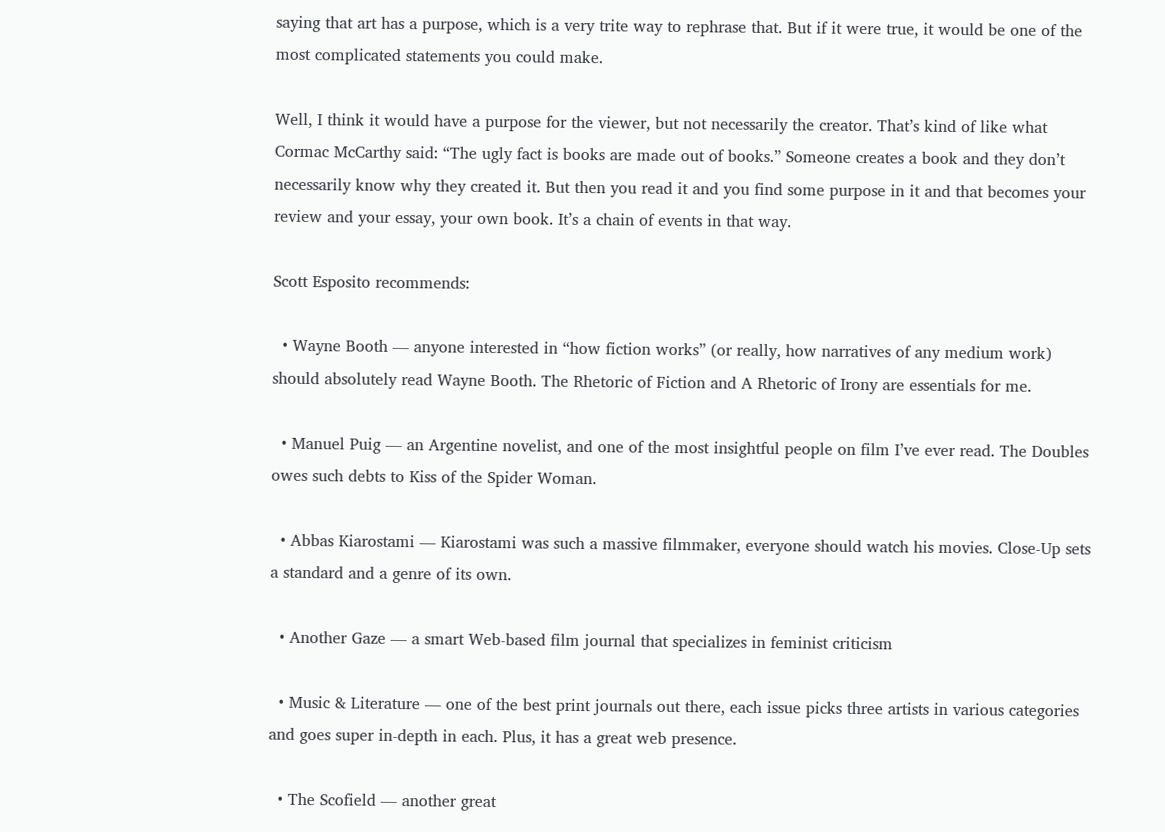saying that art has a purpose, which is a very trite way to rephrase that. But if it were true, it would be one of the most complicated statements you could make.

Well, I think it would have a purpose for the viewer, but not necessarily the creator. That’s kind of like what Cormac McCarthy said: “The ugly fact is books are made out of books.” Someone creates a book and they don’t necessarily know why they created it. But then you read it and you find some purpose in it and that becomes your review and your essay, your own book. It’s a chain of events in that way.

Scott Esposito recommends:

  • Wayne Booth — anyone interested in “how fiction works” (or really, how narratives of any medium work) should absolutely read Wayne Booth. The Rhetoric of Fiction and A Rhetoric of Irony are essentials for me.

  • Manuel Puig — an Argentine novelist, and one of the most insightful people on film I’ve ever read. The Doubles owes such debts to Kiss of the Spider Woman.

  • Abbas Kiarostami — Kiarostami was such a massive filmmaker, everyone should watch his movies. Close-Up sets a standard and a genre of its own.

  • Another Gaze — a smart Web-based film journal that specializes in feminist criticism

  • Music & Literature — one of the best print journals out there, each issue picks three artists in various categories and goes super in-depth in each. Plus, it has a great web presence.

  • The Scofield — another great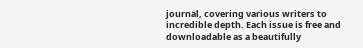journal, covering various writers to incredible depth. Each issue is free and downloadable as a beautifully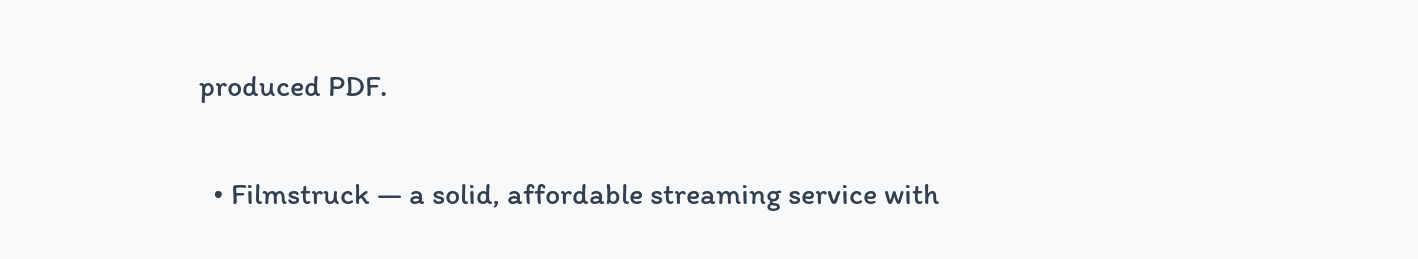produced PDF.

  • Filmstruck — a solid, affordable streaming service with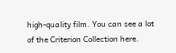high-quality film. You can see a lot of the Criterion Collection here.